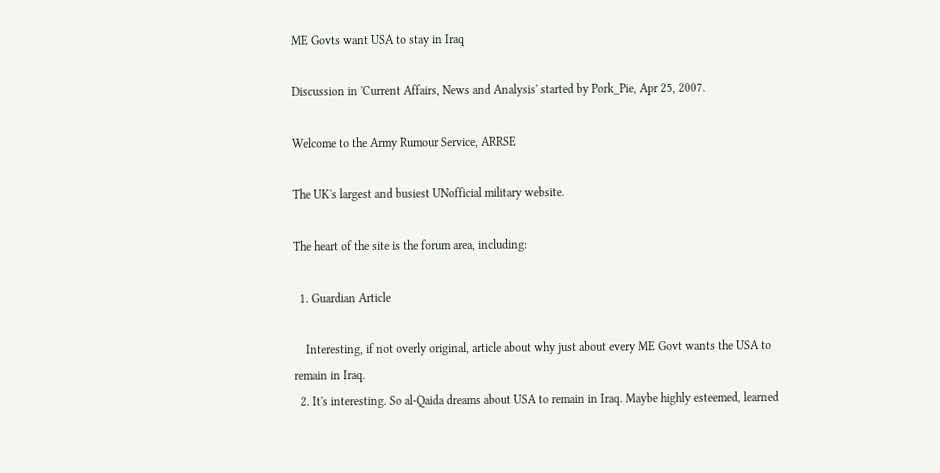ME Govts want USA to stay in Iraq

Discussion in 'Current Affairs, News and Analysis' started by Pork_Pie, Apr 25, 2007.

Welcome to the Army Rumour Service, ARRSE

The UK's largest and busiest UNofficial military website.

The heart of the site is the forum area, including:

  1. Guardian Article

    Interesting, if not overly original, article about why just about every ME Govt wants the USA to remain in Iraq.
  2. It's interesting. So al-Qaida dreams about USA to remain in Iraq. Maybe highly esteemed, learned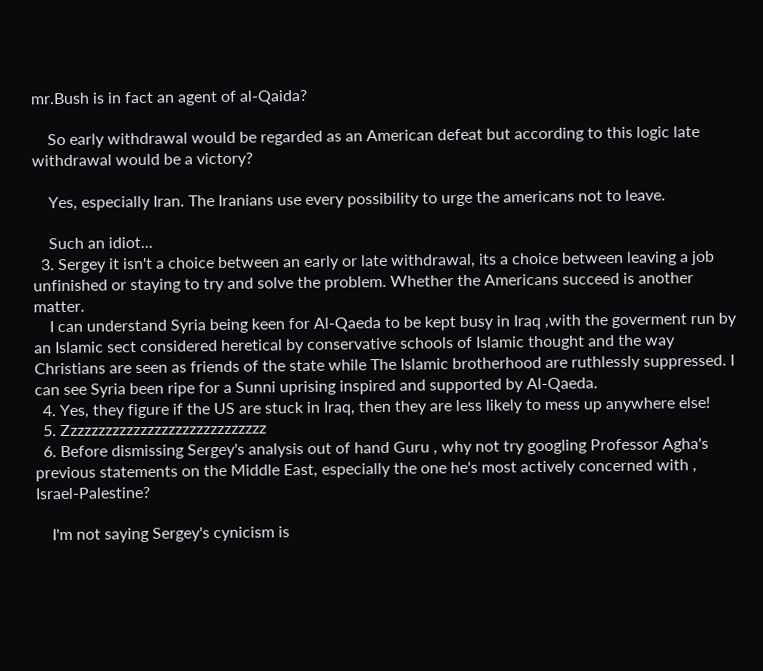mr.Bush is in fact an agent of al-Qaida?

    So early withdrawal would be regarded as an American defeat but according to this logic late withdrawal would be a victory?

    Yes, especially Iran. The Iranians use every possibility to urge the americans not to leave.

    Such an idiot...
  3. Sergey it isn't a choice between an early or late withdrawal, its a choice between leaving a job unfinished or staying to try and solve the problem. Whether the Americans succeed is another matter.
    I can understand Syria being keen for Al-Qaeda to be kept busy in Iraq ,with the goverment run by an Islamic sect considered heretical by conservative schools of Islamic thought and the way Christians are seen as friends of the state while The Islamic brotherhood are ruthlessly suppressed. I can see Syria been ripe for a Sunni uprising inspired and supported by Al-Qaeda.
  4. Yes, they figure if the US are stuck in Iraq, then they are less likely to mess up anywhere else!
  5. Zzzzzzzzzzzzzzzzzzzzzzzzzzzzz
  6. Before dismissing Sergey's analysis out of hand Guru , why not try googling Professor Agha's previous statements on the Middle East, especially the one he's most actively concerned with , Israel-Palestine?

    I'm not saying Sergey's cynicism is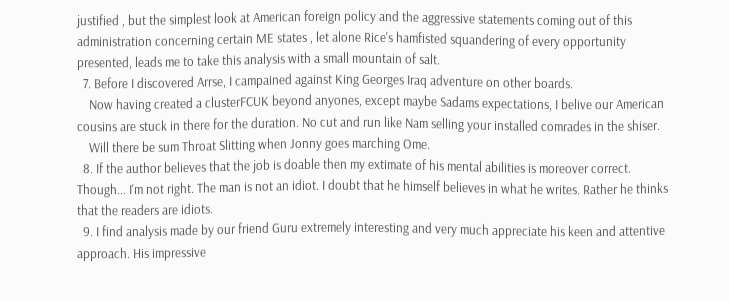justified , but the simplest look at American foreign policy and the aggressive statements coming out of this administration concerning certain ME states , let alone Rice's hamfisted squandering of every opportunity presented, leads me to take this analysis with a small mountain of salt.
  7. Before I discovered Arrse, I campained against King Georges Iraq adventure on other boards.
    Now having created a clusterFCUK beyond anyones, except maybe Sadams expectations, I belive our American cousins are stuck in there for the duration. No cut and run like Nam selling your installed comrades in the shiser.
    Will there be sum Throat Slitting when Jonny goes marching Ome.
  8. If the author believes that the job is doable then my extimate of his mental abilities is moreover correct. Though... I'm not right. The man is not an idiot. I doubt that he himself believes in what he writes. Rather he thinks that the readers are idiots.
  9. I find analysis made by our friend Guru extremely interesting and very much appreciate his keen and attentive approach. His impressive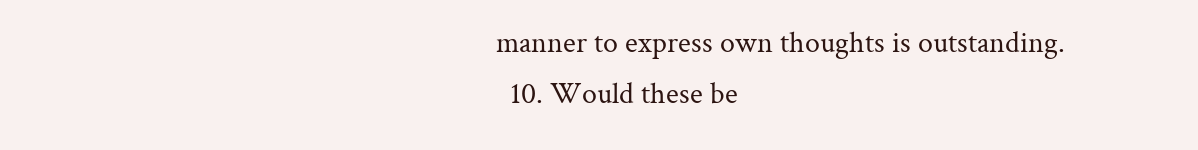manner to express own thoughts is outstanding.
  10. Would these be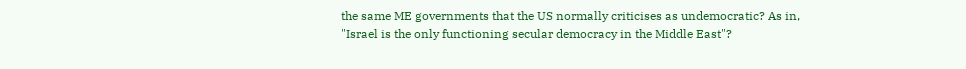the same ME governments that the US normally criticises as undemocratic? As in, "Israel is the only functioning secular democracy in the Middle East"?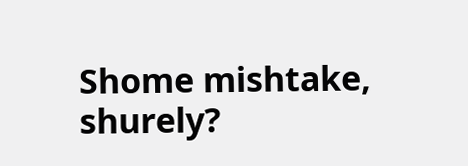Shome mishtake, shurely?